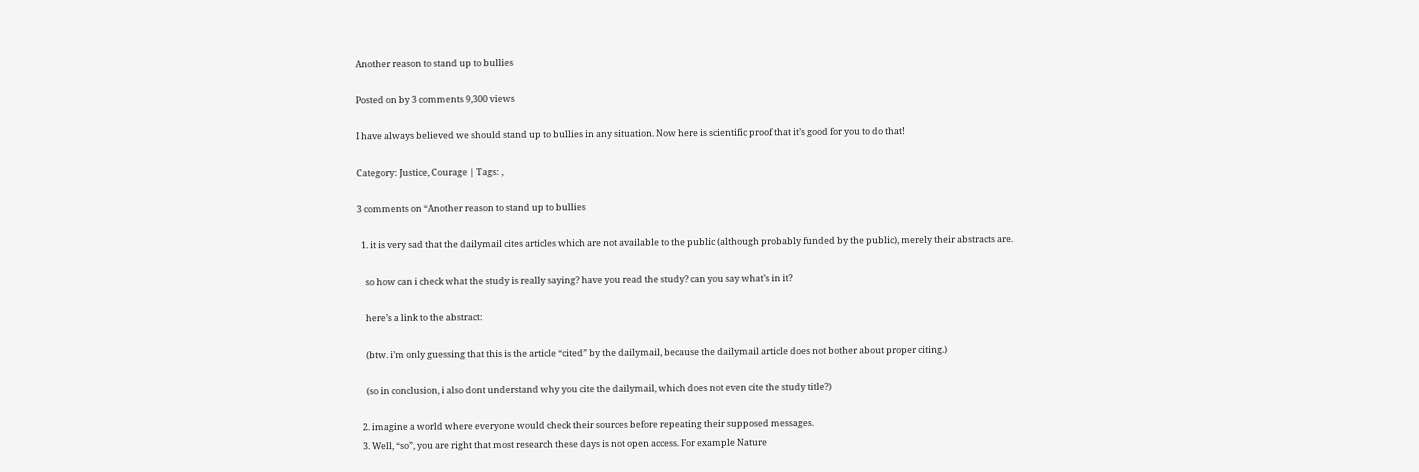Another reason to stand up to bullies

Posted on by 3 comments 9,300 views

I have always believed we should stand up to bullies in any situation. Now here is scientific proof that it’s good for you to do that!

Category: Justice, Courage | Tags: ,

3 comments on “Another reason to stand up to bullies

  1. it is very sad that the dailymail cites articles which are not available to the public (although probably funded by the public), merely their abstracts are.

    so how can i check what the study is really saying? have you read the study? can you say what’s in it?

    here’s a link to the abstract:

    (btw. i’m only guessing that this is the article “cited” by the dailymail, because the dailymail article does not bother about proper citing.)

    (so in conclusion, i also dont understand why you cite the dailymail, which does not even cite the study title?)

  2. imagine a world where everyone would check their sources before repeating their supposed messages.
  3. Well, “so”, you are right that most research these days is not open access. For example Nature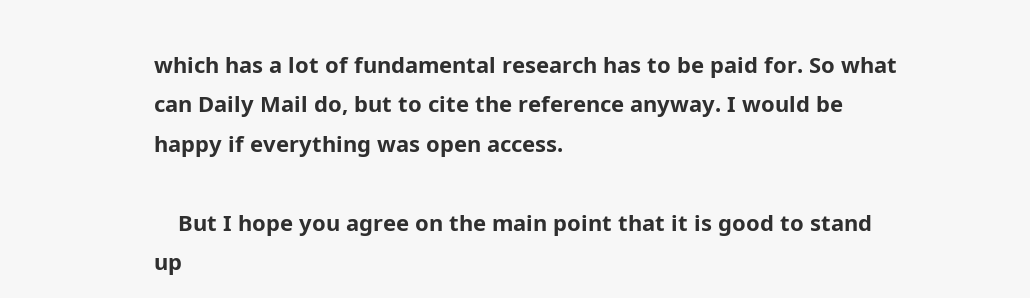which has a lot of fundamental research has to be paid for. So what can Daily Mail do, but to cite the reference anyway. I would be happy if everything was open access.

    But I hope you agree on the main point that it is good to stand up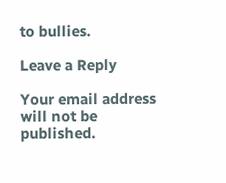to bullies.

Leave a Reply

Your email address will not be published.